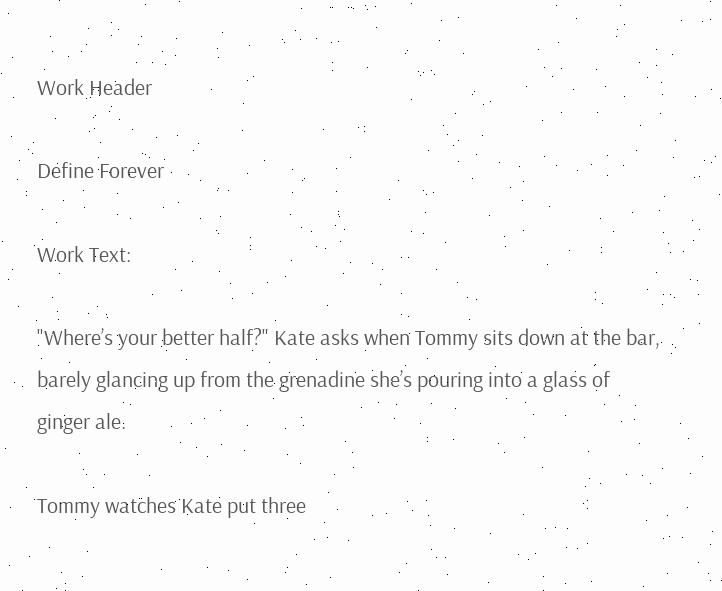Work Header

Define Forever

Work Text:

"Where’s your better half?" Kate asks when Tommy sits down at the bar, barely glancing up from the grenadine she’s pouring into a glass of ginger ale.

Tommy watches Kate put three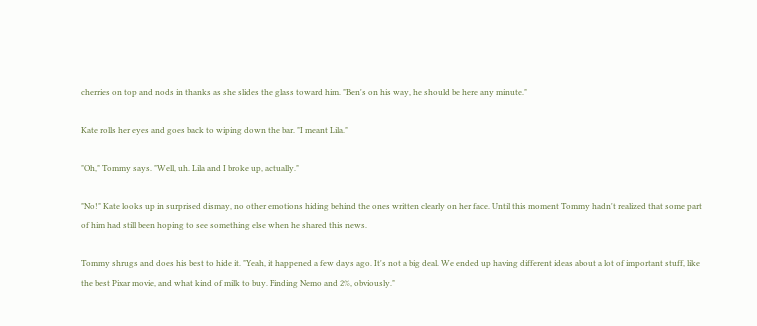cherries on top and nods in thanks as she slides the glass toward him. "Ben's on his way, he should be here any minute."

Kate rolls her eyes and goes back to wiping down the bar. "I meant Lila."

"Oh," Tommy says. "Well, uh. Lila and I broke up, actually."

"No!" Kate looks up in surprised dismay, no other emotions hiding behind the ones written clearly on her face. Until this moment Tommy hadn't realized that some part of him had still been hoping to see something else when he shared this news.

Tommy shrugs and does his best to hide it. "Yeah, it happened a few days ago. It's not a big deal. We ended up having different ideas about a lot of important stuff, like the best Pixar movie, and what kind of milk to buy. Finding Nemo and 2%, obviously."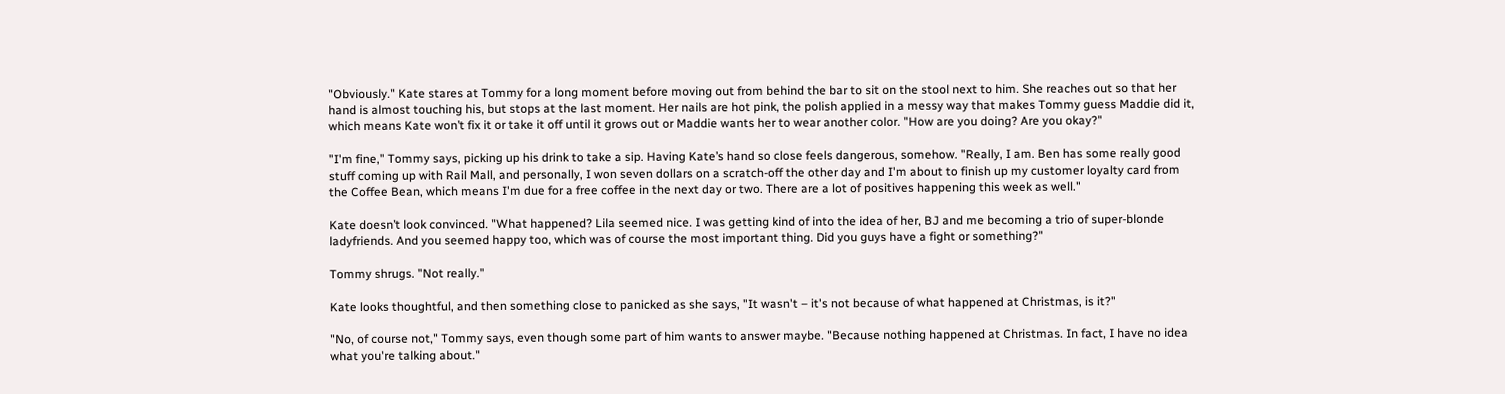"Obviously." Kate stares at Tommy for a long moment before moving out from behind the bar to sit on the stool next to him. She reaches out so that her hand is almost touching his, but stops at the last moment. Her nails are hot pink, the polish applied in a messy way that makes Tommy guess Maddie did it, which means Kate won’t fix it or take it off until it grows out or Maddie wants her to wear another color. "How are you doing? Are you okay?"

"I'm fine," Tommy says, picking up his drink to take a sip. Having Kate’s hand so close feels dangerous, somehow. "Really, I am. Ben has some really good stuff coming up with Rail Mall, and personally, I won seven dollars on a scratch-off the other day and I'm about to finish up my customer loyalty card from the Coffee Bean, which means I'm due for a free coffee in the next day or two. There are a lot of positives happening this week as well."

Kate doesn’t look convinced. "What happened? Lila seemed nice. I was getting kind of into the idea of her, BJ and me becoming a trio of super-blonde ladyfriends. And you seemed happy too, which was of course the most important thing. Did you guys have a fight or something?"

Tommy shrugs. "Not really."

Kate looks thoughtful, and then something close to panicked as she says, "It wasn't – it's not because of what happened at Christmas, is it?"

"No, of course not," Tommy says, even though some part of him wants to answer maybe. "Because nothing happened at Christmas. In fact, I have no idea what you're talking about."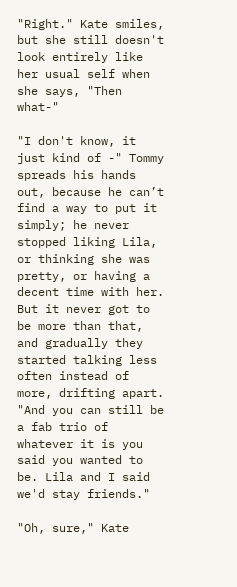"Right." Kate smiles, but she still doesn't look entirely like her usual self when she says, "Then what-"

"I don't know, it just kind of -" Tommy spreads his hands out, because he can’t find a way to put it simply; he never stopped liking Lila, or thinking she was pretty, or having a decent time with her. But it never got to be more than that, and gradually they started talking less often instead of more, drifting apart. "And you can still be a fab trio of whatever it is you said you wanted to be. Lila and I said we'd stay friends."

"Oh, sure," Kate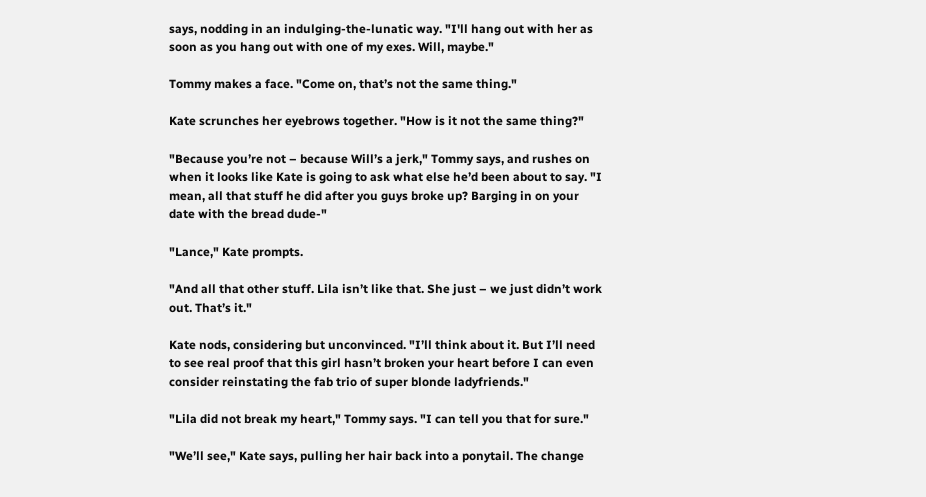says, nodding in an indulging-the-lunatic way. "I'll hang out with her as soon as you hang out with one of my exes. Will, maybe."

Tommy makes a face. "Come on, that’s not the same thing."

Kate scrunches her eyebrows together. "How is it not the same thing?"

"Because you’re not – because Will’s a jerk," Tommy says, and rushes on when it looks like Kate is going to ask what else he’d been about to say. "I mean, all that stuff he did after you guys broke up? Barging in on your date with the bread dude-"

"Lance," Kate prompts.

"And all that other stuff. Lila isn’t like that. She just – we just didn’t work out. That’s it."

Kate nods, considering but unconvinced. "I’ll think about it. But I’ll need to see real proof that this girl hasn’t broken your heart before I can even consider reinstating the fab trio of super blonde ladyfriends."

"Lila did not break my heart," Tommy says. "I can tell you that for sure."

"We’ll see," Kate says, pulling her hair back into a ponytail. The change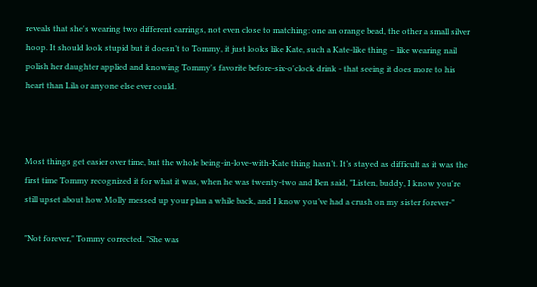reveals that she's wearing two different earrings, not even close to matching: one an orange bead, the other a small silver hoop. It should look stupid but it doesn’t to Tommy, it just looks like Kate, such a Kate-like thing – like wearing nail polish her daughter applied and knowing Tommy's favorite before-six-o'clock drink - that seeing it does more to his heart than Lila or anyone else ever could.



Most things get easier over time, but the whole being-in-love-with-Kate thing hasn’t. It’s stayed as difficult as it was the first time Tommy recognized it for what it was, when he was twenty-two and Ben said, "Listen, buddy, I know you're still upset about how Molly messed up your plan a while back, and I know you’ve had a crush on my sister forever-"

"Not forever," Tommy corrected. "She was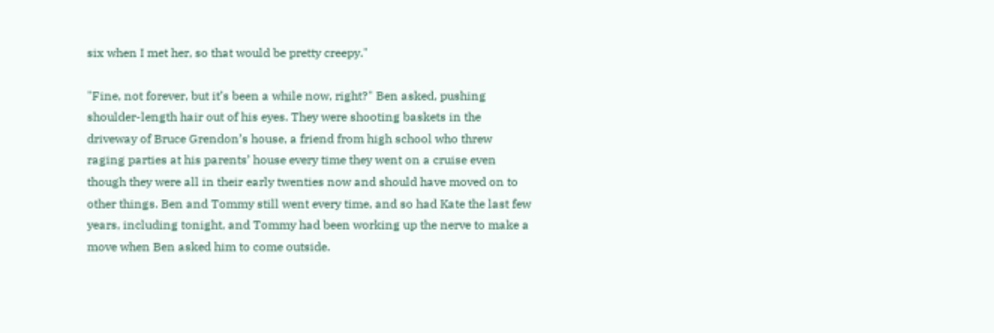six when I met her, so that would be pretty creepy."

"Fine, not forever, but it’s been a while now, right?" Ben asked, pushing shoulder-length hair out of his eyes. They were shooting baskets in the driveway of Bruce Grendon’s house, a friend from high school who threw raging parties at his parents’ house every time they went on a cruise even though they were all in their early twenties now and should have moved on to other things. Ben and Tommy still went every time, and so had Kate the last few years, including tonight, and Tommy had been working up the nerve to make a move when Ben asked him to come outside.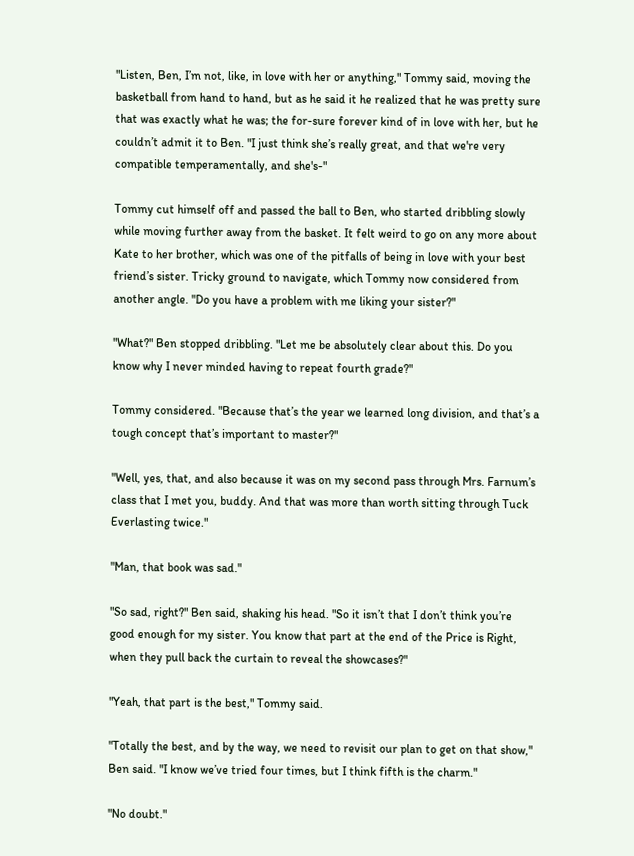"Listen, Ben, I’m not, like, in love with her or anything," Tommy said, moving the basketball from hand to hand, but as he said it he realized that he was pretty sure that was exactly what he was; the for-sure forever kind of in love with her, but he couldn’t admit it to Ben. "I just think she’s really great, and that we're very compatible temperamentally, and she's-"

Tommy cut himself off and passed the ball to Ben, who started dribbling slowly while moving further away from the basket. It felt weird to go on any more about Kate to her brother, which was one of the pitfalls of being in love with your best friend’s sister. Tricky ground to navigate, which Tommy now considered from another angle. "Do you have a problem with me liking your sister?"

"What?" Ben stopped dribbling. "Let me be absolutely clear about this. Do you know why I never minded having to repeat fourth grade?"

Tommy considered. "Because that’s the year we learned long division, and that’s a tough concept that’s important to master?"

"Well, yes, that, and also because it was on my second pass through Mrs. Farnum’s class that I met you, buddy. And that was more than worth sitting through Tuck Everlasting twice."

"Man, that book was sad."

"So sad, right?" Ben said, shaking his head. "So it isn’t that I don’t think you’re good enough for my sister. You know that part at the end of the Price is Right, when they pull back the curtain to reveal the showcases?"

"Yeah, that part is the best," Tommy said.

"Totally the best, and by the way, we need to revisit our plan to get on that show," Ben said. "I know we’ve tried four times, but I think fifth is the charm."

"No doubt."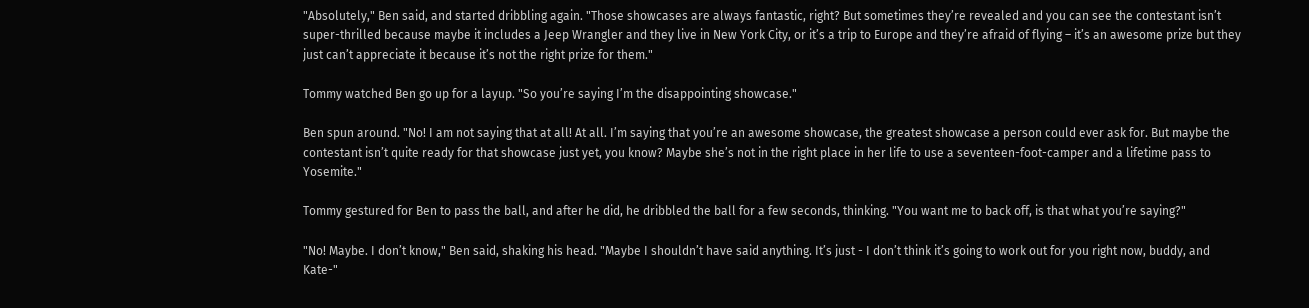"Absolutely," Ben said, and started dribbling again. "Those showcases are always fantastic, right? But sometimes they’re revealed and you can see the contestant isn’t super-thrilled because maybe it includes a Jeep Wrangler and they live in New York City, or it’s a trip to Europe and they’re afraid of flying – it’s an awesome prize but they just can’t appreciate it because it’s not the right prize for them."

Tommy watched Ben go up for a layup. "So you’re saying I’m the disappointing showcase."

Ben spun around. "No! I am not saying that at all! At all. I’m saying that you’re an awesome showcase, the greatest showcase a person could ever ask for. But maybe the contestant isn’t quite ready for that showcase just yet, you know? Maybe she’s not in the right place in her life to use a seventeen-foot-camper and a lifetime pass to Yosemite."

Tommy gestured for Ben to pass the ball, and after he did, he dribbled the ball for a few seconds, thinking. "You want me to back off, is that what you’re saying?"

"No! Maybe. I don’t know," Ben said, shaking his head. "Maybe I shouldn’t have said anything. It’s just - I don’t think it’s going to work out for you right now, buddy, and Kate-"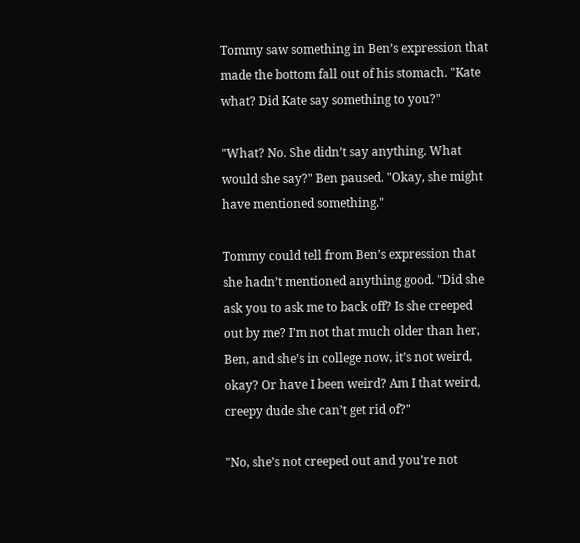Tommy saw something in Ben’s expression that made the bottom fall out of his stomach. "Kate what? Did Kate say something to you?"

"What? No. She didn’t say anything. What would she say?" Ben paused. "Okay, she might have mentioned something."

Tommy could tell from Ben’s expression that she hadn’t mentioned anything good. "Did she ask you to ask me to back off? Is she creeped out by me? I’m not that much older than her, Ben, and she’s in college now, it’s not weird, okay? Or have I been weird? Am I that weird, creepy dude she can’t get rid of?"

"No, she’s not creeped out and you’re not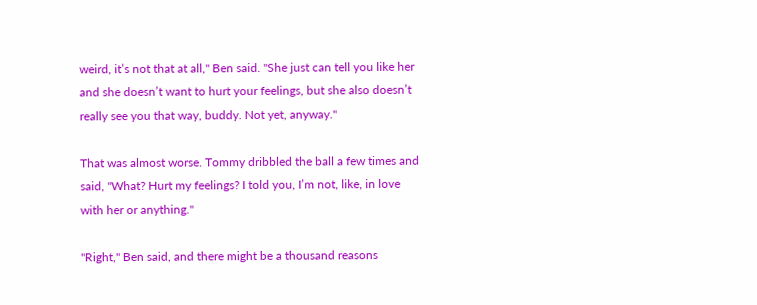weird, it’s not that at all," Ben said. "She just can tell you like her and she doesn’t want to hurt your feelings, but she also doesn’t really see you that way, buddy. Not yet, anyway."

That was almost worse. Tommy dribbled the ball a few times and said, "What? Hurt my feelings? I told you, I’m not, like, in love with her or anything."

"Right," Ben said, and there might be a thousand reasons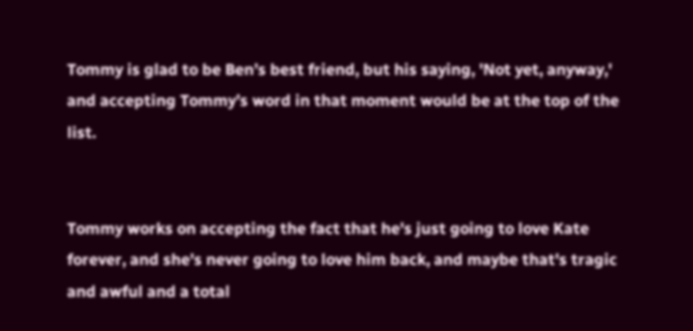Tommy is glad to be Ben’s best friend, but his saying, 'Not yet, anyway,' and accepting Tommy’s word in that moment would be at the top of the list.


Tommy works on accepting the fact that he's just going to love Kate forever, and she's never going to love him back, and maybe that's tragic and awful and a total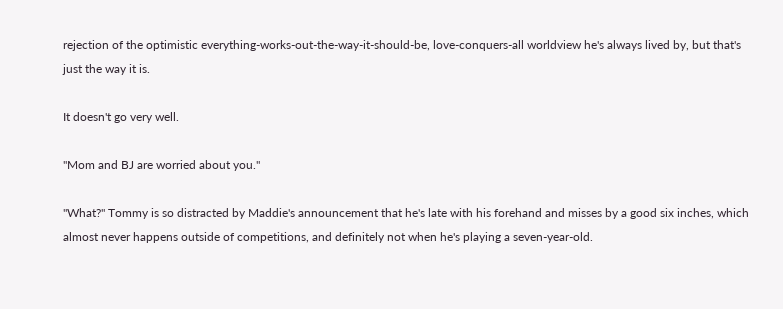rejection of the optimistic everything-works-out-the-way-it-should-be, love-conquers-all worldview he's always lived by, but that's just the way it is.

It doesn't go very well.

"Mom and BJ are worried about you."

"What?" Tommy is so distracted by Maddie's announcement that he's late with his forehand and misses by a good six inches, which almost never happens outside of competitions, and definitely not when he's playing a seven-year-old.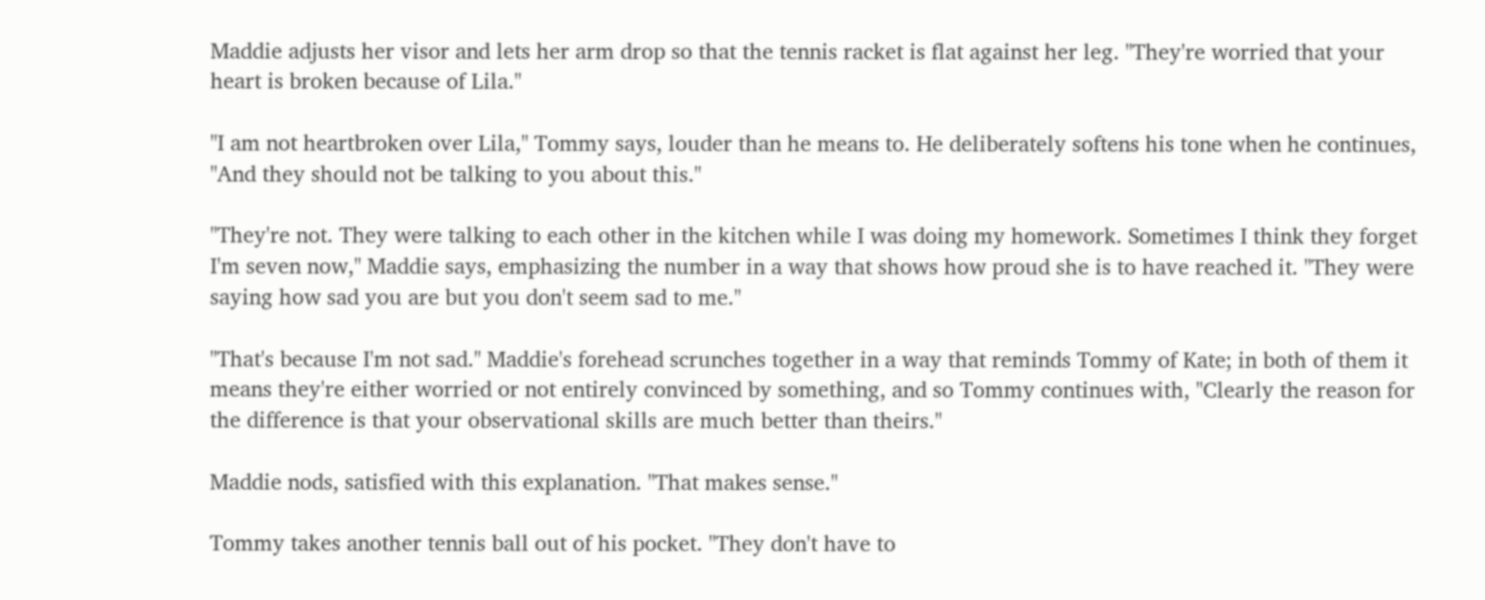Maddie adjusts her visor and lets her arm drop so that the tennis racket is flat against her leg. "They're worried that your heart is broken because of Lila."

"I am not heartbroken over Lila," Tommy says, louder than he means to. He deliberately softens his tone when he continues, "And they should not be talking to you about this."

"They're not. They were talking to each other in the kitchen while I was doing my homework. Sometimes I think they forget I'm seven now," Maddie says, emphasizing the number in a way that shows how proud she is to have reached it. "They were saying how sad you are but you don't seem sad to me."

"That's because I'm not sad." Maddie's forehead scrunches together in a way that reminds Tommy of Kate; in both of them it means they're either worried or not entirely convinced by something, and so Tommy continues with, "Clearly the reason for the difference is that your observational skills are much better than theirs."

Maddie nods, satisfied with this explanation. "That makes sense."

Tommy takes another tennis ball out of his pocket. "They don't have to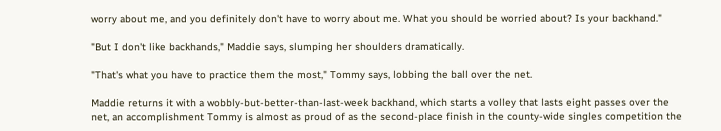worry about me, and you definitely don't have to worry about me. What you should be worried about? Is your backhand."

"But I don't like backhands," Maddie says, slumping her shoulders dramatically.

"That's what you have to practice them the most," Tommy says, lobbing the ball over the net.

Maddie returns it with a wobbly-but-better-than-last-week backhand, which starts a volley that lasts eight passes over the net, an accomplishment Tommy is almost as proud of as the second-place finish in the county-wide singles competition the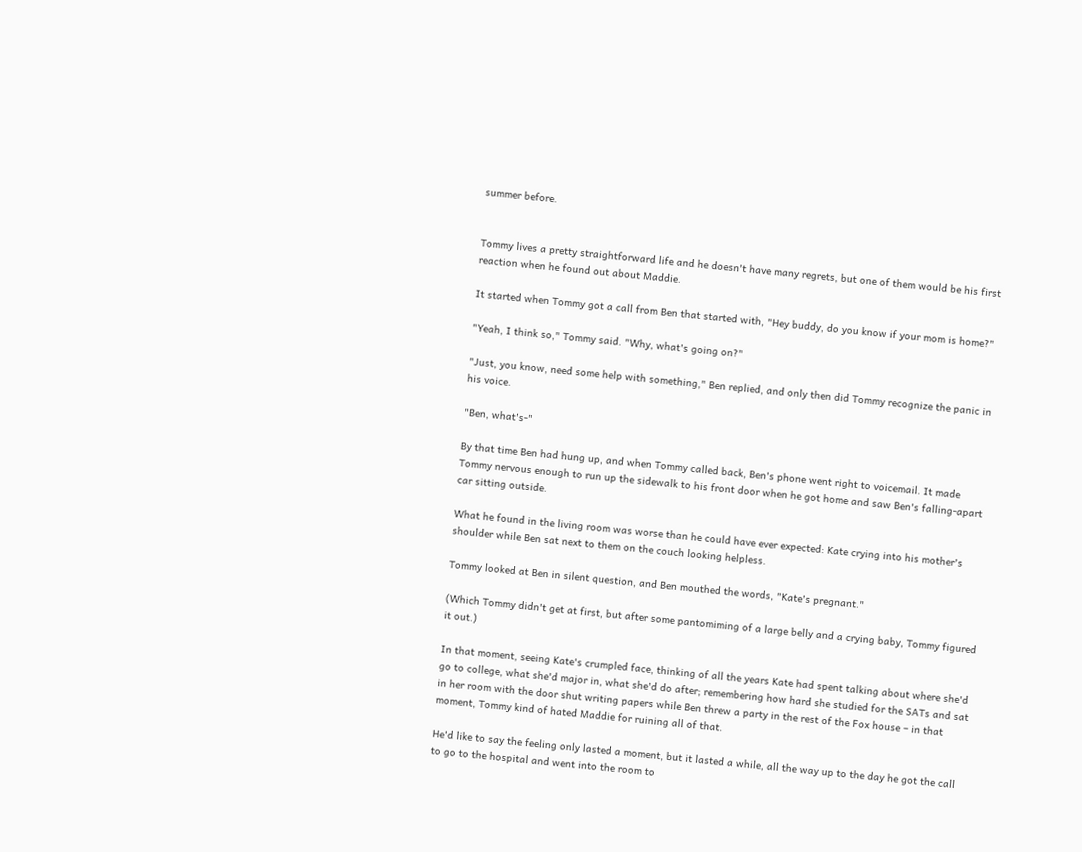summer before.


Tommy lives a pretty straightforward life and he doesn't have many regrets, but one of them would be his first reaction when he found out about Maddie.

It started when Tommy got a call from Ben that started with, "Hey buddy, do you know if your mom is home?"

"Yeah, I think so," Tommy said. "Why, what's going on?"

"Just, you know, need some help with something," Ben replied, and only then did Tommy recognize the panic in his voice.

"Ben, what's-"

By that time Ben had hung up, and when Tommy called back, Ben's phone went right to voicemail. It made Tommy nervous enough to run up the sidewalk to his front door when he got home and saw Ben's falling-apart car sitting outside.

What he found in the living room was worse than he could have ever expected: Kate crying into his mother's shoulder while Ben sat next to them on the couch looking helpless.

Tommy looked at Ben in silent question, and Ben mouthed the words, "Kate's pregnant."

(Which Tommy didn't get at first, but after some pantomiming of a large belly and a crying baby, Tommy figured it out.)

In that moment, seeing Kate's crumpled face, thinking of all the years Kate had spent talking about where she'd go to college, what she'd major in, what she'd do after; remembering how hard she studied for the SATs and sat in her room with the door shut writing papers while Ben threw a party in the rest of the Fox house – in that moment, Tommy kind of hated Maddie for ruining all of that.

He'd like to say the feeling only lasted a moment, but it lasted a while, all the way up to the day he got the call to go to the hospital and went into the room to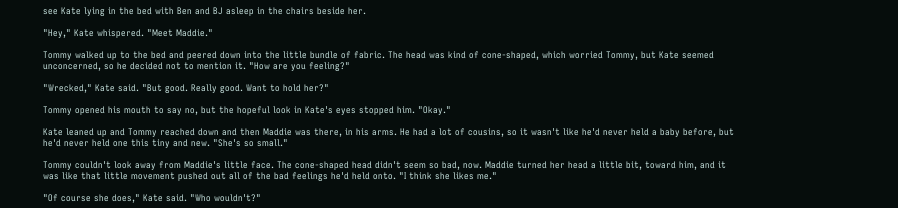see Kate lying in the bed with Ben and BJ asleep in the chairs beside her.

"Hey," Kate whispered. "Meet Maddie."

Tommy walked up to the bed and peered down into the little bundle of fabric. The head was kind of cone-shaped, which worried Tommy, but Kate seemed unconcerned, so he decided not to mention it. "How are you feeling?"

"Wrecked," Kate said. "But good. Really good. Want to hold her?"

Tommy opened his mouth to say no, but the hopeful look in Kate's eyes stopped him. "Okay."

Kate leaned up and Tommy reached down and then Maddie was there, in his arms. He had a lot of cousins, so it wasn't like he'd never held a baby before, but he'd never held one this tiny and new. "She's so small."

Tommy couldn't look away from Maddie's little face. The cone-shaped head didn't seem so bad, now. Maddie turned her head a little bit, toward him, and it was like that little movement pushed out all of the bad feelings he'd held onto. "I think she likes me."

"Of course she does," Kate said. "Who wouldn't?"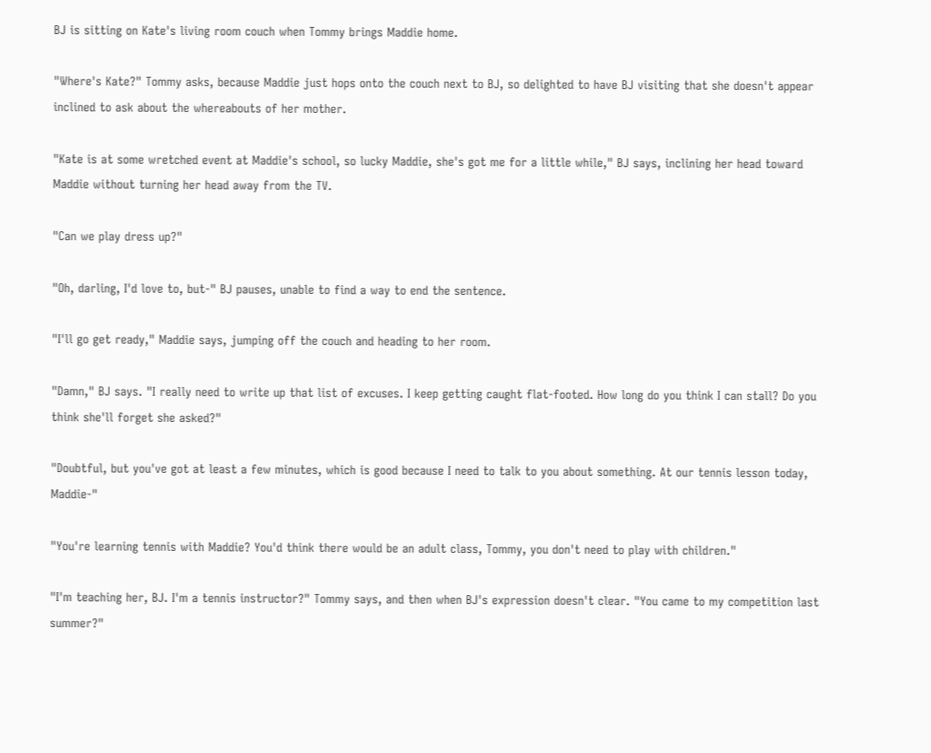BJ is sitting on Kate's living room couch when Tommy brings Maddie home.

"Where's Kate?" Tommy asks, because Maddie just hops onto the couch next to BJ, so delighted to have BJ visiting that she doesn't appear inclined to ask about the whereabouts of her mother.

"Kate is at some wretched event at Maddie's school, so lucky Maddie, she's got me for a little while," BJ says, inclining her head toward Maddie without turning her head away from the TV.

"Can we play dress up?"

"Oh, darling, I'd love to, but-" BJ pauses, unable to find a way to end the sentence.

"I'll go get ready," Maddie says, jumping off the couch and heading to her room.

"Damn," BJ says. "I really need to write up that list of excuses. I keep getting caught flat-footed. How long do you think I can stall? Do you think she'll forget she asked?"

"Doubtful, but you've got at least a few minutes, which is good because I need to talk to you about something. At our tennis lesson today, Maddie-"

"You're learning tennis with Maddie? You'd think there would be an adult class, Tommy, you don't need to play with children."

"I'm teaching her, BJ. I'm a tennis instructor?" Tommy says, and then when BJ's expression doesn't clear. "You came to my competition last summer?"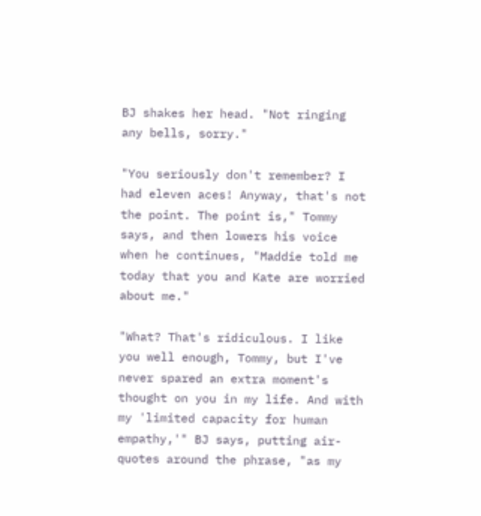BJ shakes her head. "Not ringing any bells, sorry."

"You seriously don't remember? I had eleven aces! Anyway, that's not the point. The point is," Tommy says, and then lowers his voice when he continues, "Maddie told me today that you and Kate are worried about me."

"What? That's ridiculous. I like you well enough, Tommy, but I've never spared an extra moment's thought on you in my life. And with my 'limited capacity for human empathy,'" BJ says, putting air-quotes around the phrase, "as my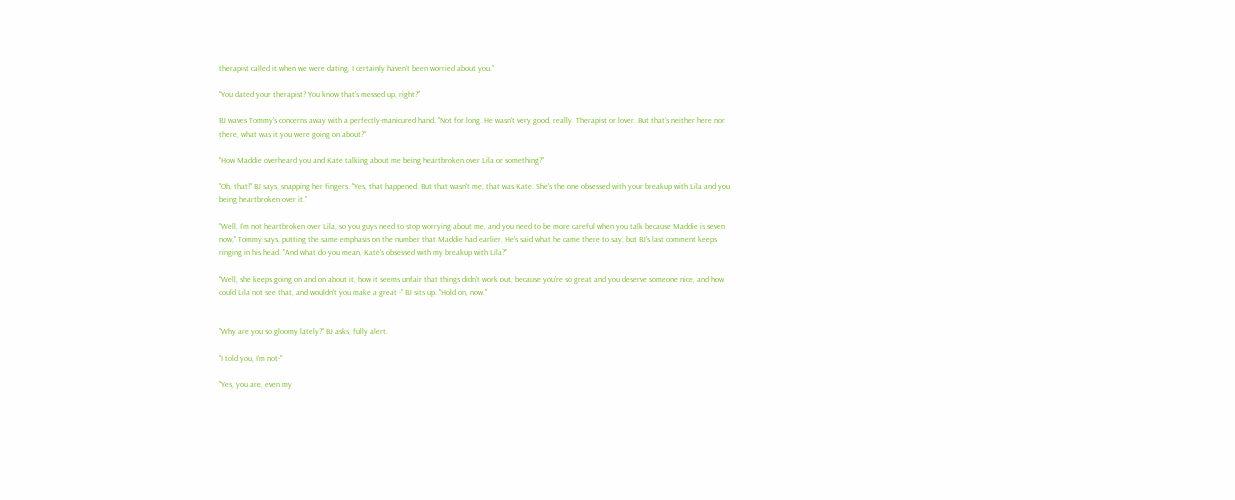therapist called it when we were dating, I certainly haven't been worried about you."

"You dated your therapist? You know that's messed up, right?"

BJ waves Tommy's concerns away with a perfectly-manicured hand. "Not for long. He wasn't very good, really. Therapist or lover. But that's neither here nor there, what was it you were going on about?"

"How Maddie overheard you and Kate talking about me being heartbroken over Lila or something?"

"Oh, that!" BJ says, snapping her fingers. "Yes, that happened. But that wasn't me, that was Kate. She's the one obsessed with your breakup with Lila and you being heartbroken over it."

"Well, I'm not heartbroken over Lila, so you guys need to stop worrying about me, and you need to be more careful when you talk because Maddie is seven now," Tommy says, putting the same emphasis on the number that Maddie had earlier. He's said what he came there to say, but BJ's last comment keeps ringing in his head. "And what do you mean, Kate's obsessed with my breakup with Lila?"

"Well, she keeps going on and on about it, how it seems unfair that things didn't work out, because you're so great and you deserve someone nice, and how could Lila not see that, and wouldn't you make a great -" BJ sits up. "Hold on, now."


"Why are you so gloomy lately?" BJ asks, fully alert.

"I told you, I’m not-"

"Yes, you are, even my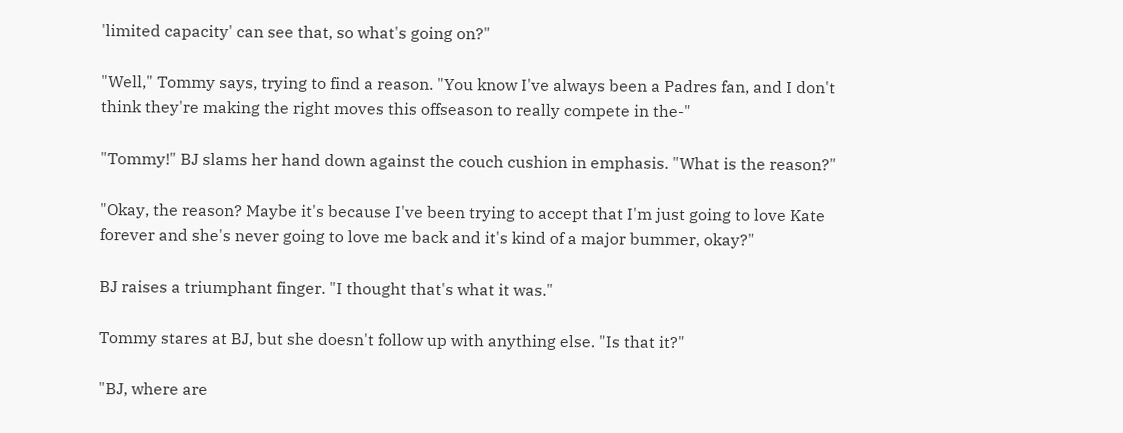'limited capacity' can see that, so what's going on?"

"Well," Tommy says, trying to find a reason. "You know I've always been a Padres fan, and I don't think they're making the right moves this offseason to really compete in the-"

"Tommy!" BJ slams her hand down against the couch cushion in emphasis. "What is the reason?"

"Okay, the reason? Maybe it's because I've been trying to accept that I'm just going to love Kate forever and she's never going to love me back and it's kind of a major bummer, okay?"

BJ raises a triumphant finger. "I thought that's what it was."

Tommy stares at BJ, but she doesn't follow up with anything else. "Is that it?"

"BJ, where are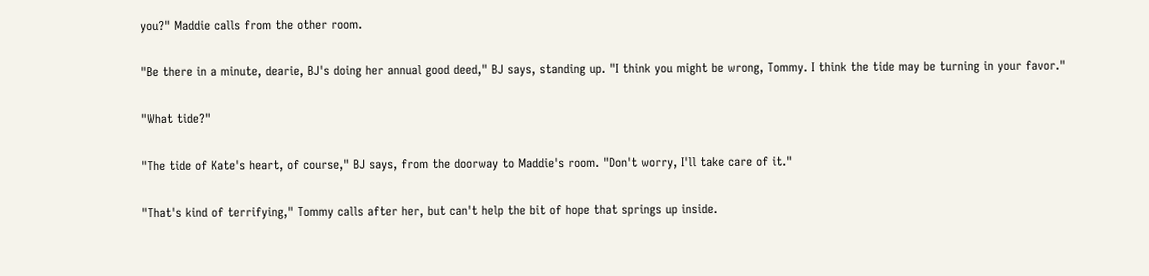you?" Maddie calls from the other room.

"Be there in a minute, dearie, BJ's doing her annual good deed," BJ says, standing up. "I think you might be wrong, Tommy. I think the tide may be turning in your favor."

"What tide?"

"The tide of Kate's heart, of course," BJ says, from the doorway to Maddie's room. "Don't worry, I'll take care of it."

"That's kind of terrifying," Tommy calls after her, but can't help the bit of hope that springs up inside.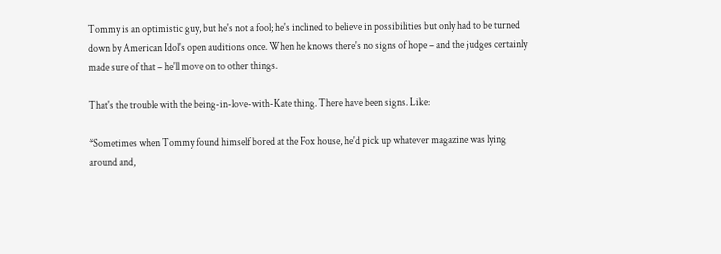Tommy is an optimistic guy, but he's not a fool; he's inclined to believe in possibilities but only had to be turned down by American Idol's open auditions once. When he knows there's no signs of hope – and the judges certainly made sure of that – he'll move on to other things.

That's the trouble with the being-in-love-with-Kate thing. There have been signs. Like:

*Sometimes when Tommy found himself bored at the Fox house, he'd pick up whatever magazine was lying around and,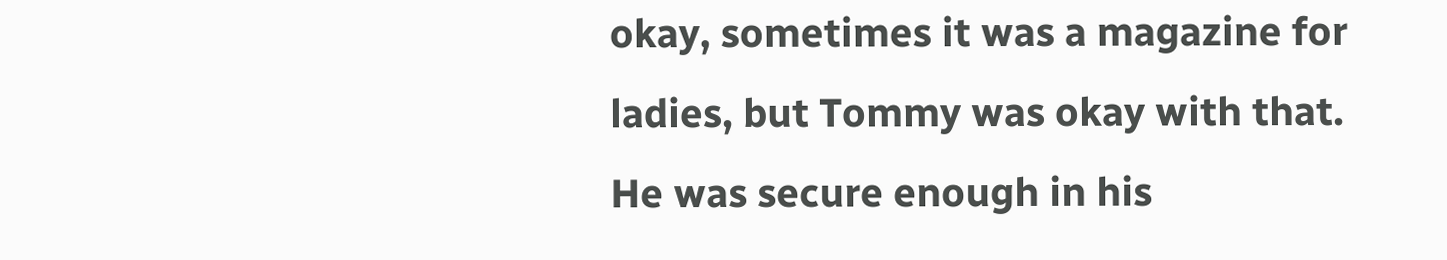okay, sometimes it was a magazine for ladies, but Tommy was okay with that. He was secure enough in his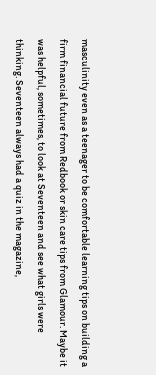masculinity even as a teenager to be comfortable learning tips on building a firm financial future from Redbook or skin care tips from Glamour. Maybe it was helpful, sometimes, to look at Seventeen and see what girls were thinking. Seventeen always had a quiz in the magazine,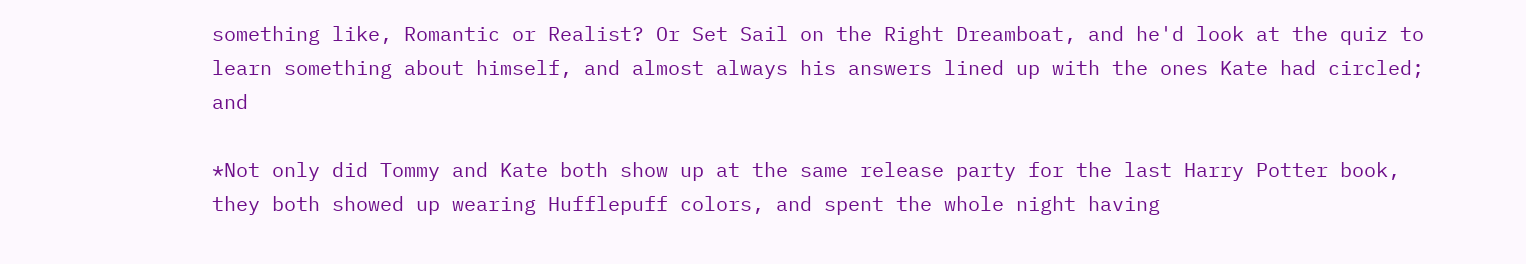something like, Romantic or Realist? Or Set Sail on the Right Dreamboat, and he'd look at the quiz to learn something about himself, and almost always his answers lined up with the ones Kate had circled; and

*Not only did Tommy and Kate both show up at the same release party for the last Harry Potter book, they both showed up wearing Hufflepuff colors, and spent the whole night having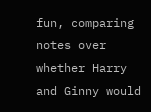fun, comparing notes over whether Harry and Ginny would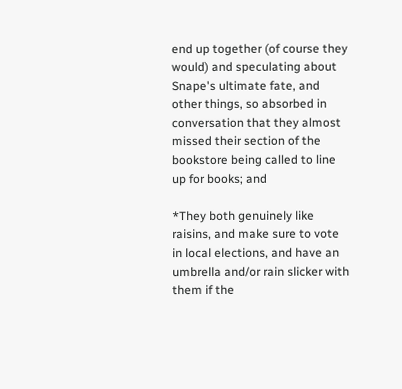end up together (of course they would) and speculating about Snape's ultimate fate, and other things, so absorbed in conversation that they almost missed their section of the bookstore being called to line up for books; and

*They both genuinely like raisins, and make sure to vote in local elections, and have an umbrella and/or rain slicker with them if the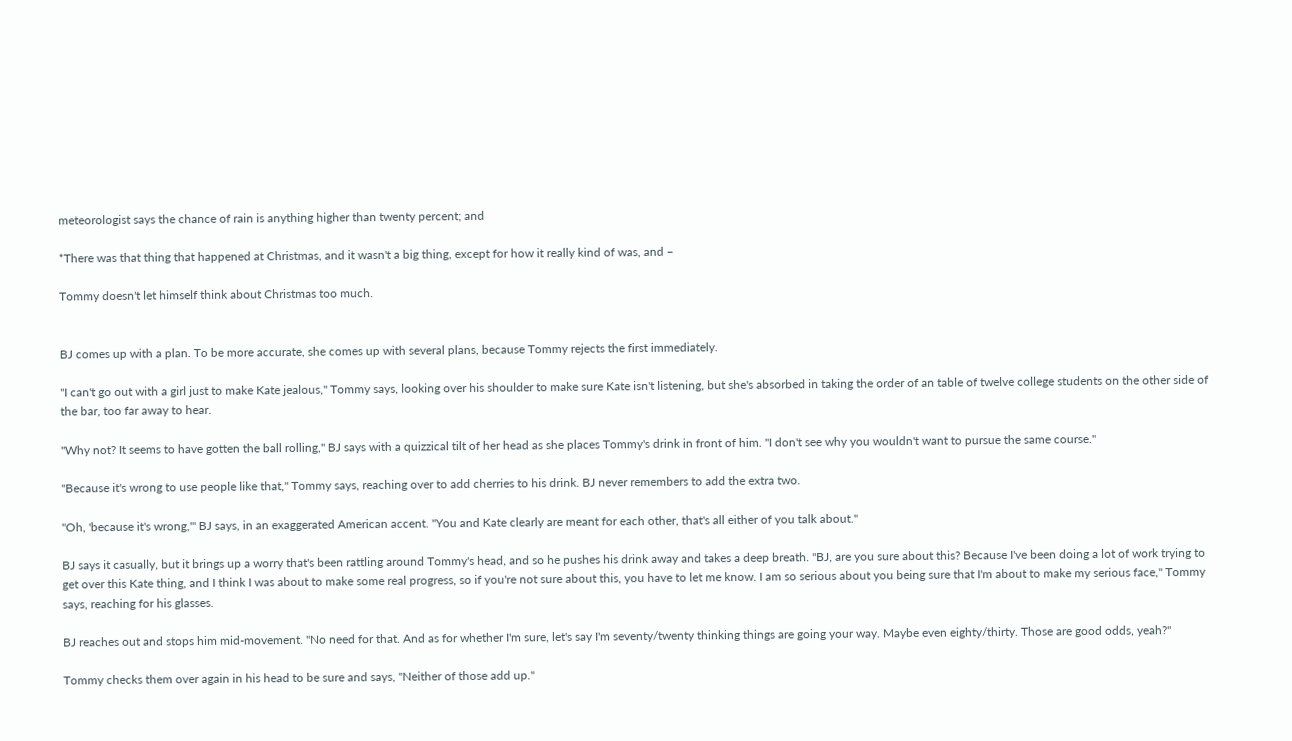meteorologist says the chance of rain is anything higher than twenty percent; and

*There was that thing that happened at Christmas, and it wasn't a big thing, except for how it really kind of was, and –

Tommy doesn't let himself think about Christmas too much.


BJ comes up with a plan. To be more accurate, she comes up with several plans, because Tommy rejects the first immediately.

"I can't go out with a girl just to make Kate jealous," Tommy says, looking over his shoulder to make sure Kate isn't listening, but she's absorbed in taking the order of an table of twelve college students on the other side of the bar, too far away to hear.

"Why not? It seems to have gotten the ball rolling," BJ says with a quizzical tilt of her head as she places Tommy's drink in front of him. "I don't see why you wouldn't want to pursue the same course."

"Because it's wrong to use people like that," Tommy says, reaching over to add cherries to his drink. BJ never remembers to add the extra two.

"Oh, 'because it's wrong,'" BJ says, in an exaggerated American accent. "You and Kate clearly are meant for each other, that's all either of you talk about."

BJ says it casually, but it brings up a worry that's been rattling around Tommy's head, and so he pushes his drink away and takes a deep breath. "BJ, are you sure about this? Because I've been doing a lot of work trying to get over this Kate thing, and I think I was about to make some real progress, so if you're not sure about this, you have to let me know. I am so serious about you being sure that I'm about to make my serious face," Tommy says, reaching for his glasses.

BJ reaches out and stops him mid-movement. "No need for that. And as for whether I'm sure, let's say I'm seventy/twenty thinking things are going your way. Maybe even eighty/thirty. Those are good odds, yeah?"

Tommy checks them over again in his head to be sure and says, "Neither of those add up."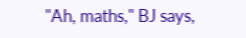"Ah, maths," BJ says,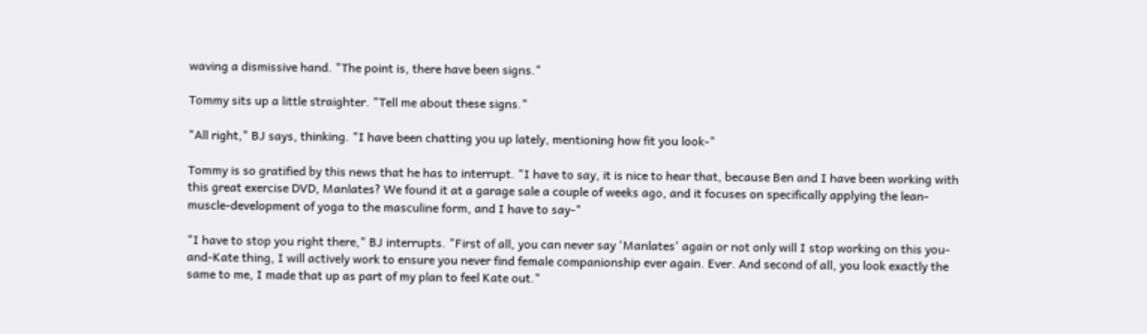waving a dismissive hand. "The point is, there have been signs."

Tommy sits up a little straighter. "Tell me about these signs."

"All right," BJ says, thinking. "I have been chatting you up lately, mentioning how fit you look-"

Tommy is so gratified by this news that he has to interrupt. "I have to say, it is nice to hear that, because Ben and I have been working with this great exercise DVD, Manlates? We found it at a garage sale a couple of weeks ago, and it focuses on specifically applying the lean-muscle-development of yoga to the masculine form, and I have to say-"

"I have to stop you right there," BJ interrupts. "First of all, you can never say 'Manlates' again or not only will I stop working on this you-and-Kate thing, I will actively work to ensure you never find female companionship ever again. Ever. And second of all, you look exactly the same to me, I made that up as part of my plan to feel Kate out."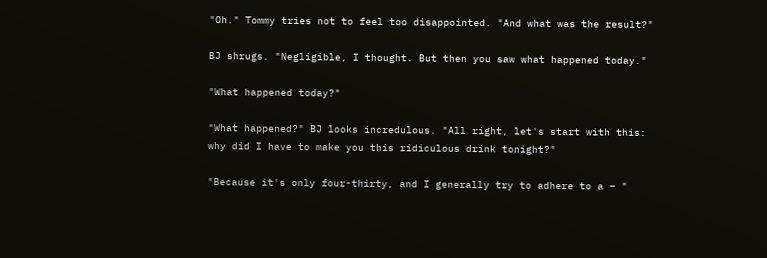"Oh." Tommy tries not to feel too disappointed. "And what was the result?"

BJ shrugs. "Negligible, I thought. But then you saw what happened today."

"What happened today?"

"What happened?" BJ looks incredulous. "All right, let's start with this: why did I have to make you this ridiculous drink tonight?"

"Because it's only four-thirty, and I generally try to adhere to a – "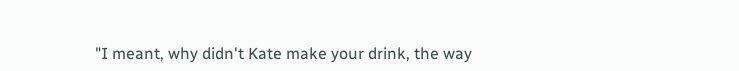"I meant, why didn't Kate make your drink, the way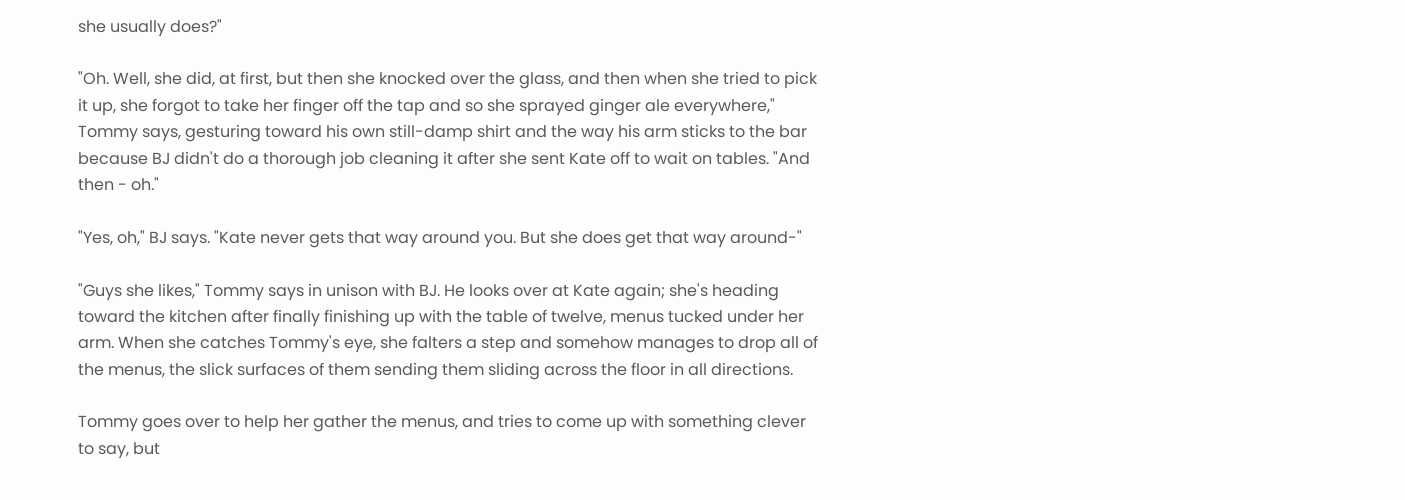she usually does?"

"Oh. Well, she did, at first, but then she knocked over the glass, and then when she tried to pick it up, she forgot to take her finger off the tap and so she sprayed ginger ale everywhere," Tommy says, gesturing toward his own still-damp shirt and the way his arm sticks to the bar because BJ didn't do a thorough job cleaning it after she sent Kate off to wait on tables. "And then - oh."

"Yes, oh," BJ says. "Kate never gets that way around you. But she does get that way around-"

"Guys she likes," Tommy says in unison with BJ. He looks over at Kate again; she's heading toward the kitchen after finally finishing up with the table of twelve, menus tucked under her arm. When she catches Tommy's eye, she falters a step and somehow manages to drop all of the menus, the slick surfaces of them sending them sliding across the floor in all directions.

Tommy goes over to help her gather the menus, and tries to come up with something clever to say, but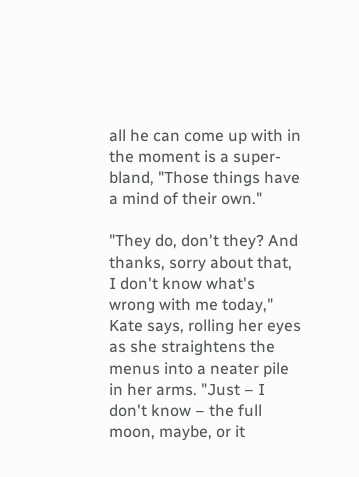all he can come up with in the moment is a super-bland, "Those things have a mind of their own."

"They do, don't they? And thanks, sorry about that, I don't know what's wrong with me today," Kate says, rolling her eyes as she straightens the menus into a neater pile in her arms. "Just – I don't know – the full moon, maybe, or it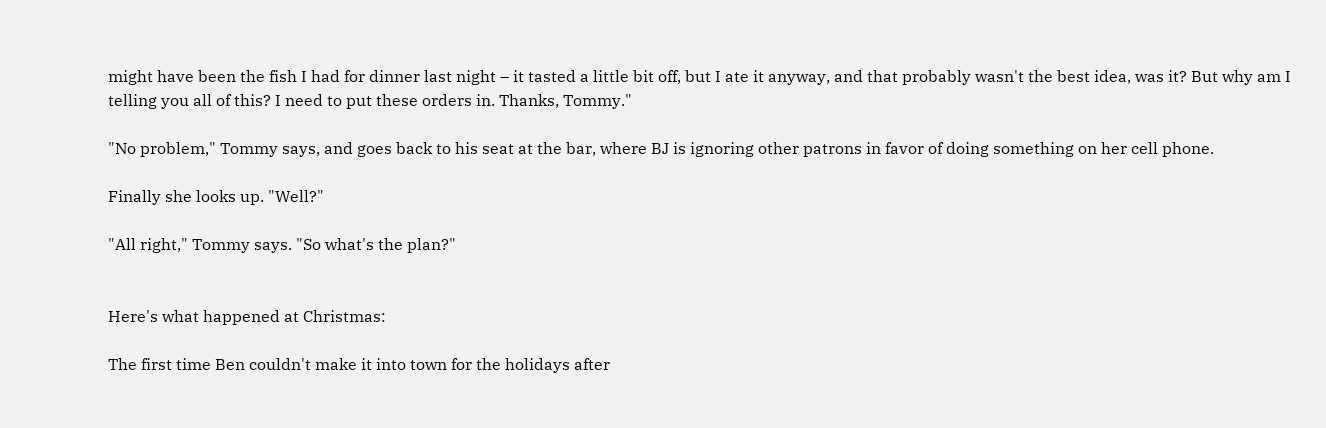might have been the fish I had for dinner last night – it tasted a little bit off, but I ate it anyway, and that probably wasn't the best idea, was it? But why am I telling you all of this? I need to put these orders in. Thanks, Tommy."

"No problem," Tommy says, and goes back to his seat at the bar, where BJ is ignoring other patrons in favor of doing something on her cell phone.

Finally she looks up. "Well?"

"All right," Tommy says. "So what's the plan?"


Here's what happened at Christmas:

The first time Ben couldn't make it into town for the holidays after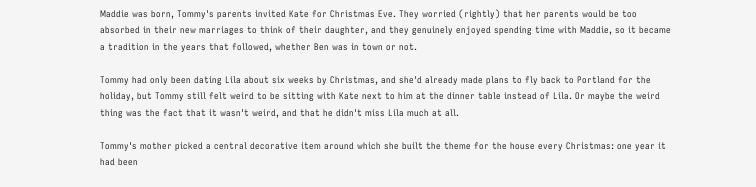Maddie was born, Tommy's parents invited Kate for Christmas Eve. They worried (rightly) that her parents would be too absorbed in their new marriages to think of their daughter, and they genuinely enjoyed spending time with Maddie, so it became a tradition in the years that followed, whether Ben was in town or not.

Tommy had only been dating Lila about six weeks by Christmas, and she'd already made plans to fly back to Portland for the holiday, but Tommy still felt weird to be sitting with Kate next to him at the dinner table instead of Lila. Or maybe the weird thing was the fact that it wasn't weird, and that he didn't miss Lila much at all.

Tommy's mother picked a central decorative item around which she built the theme for the house every Christmas: one year it had been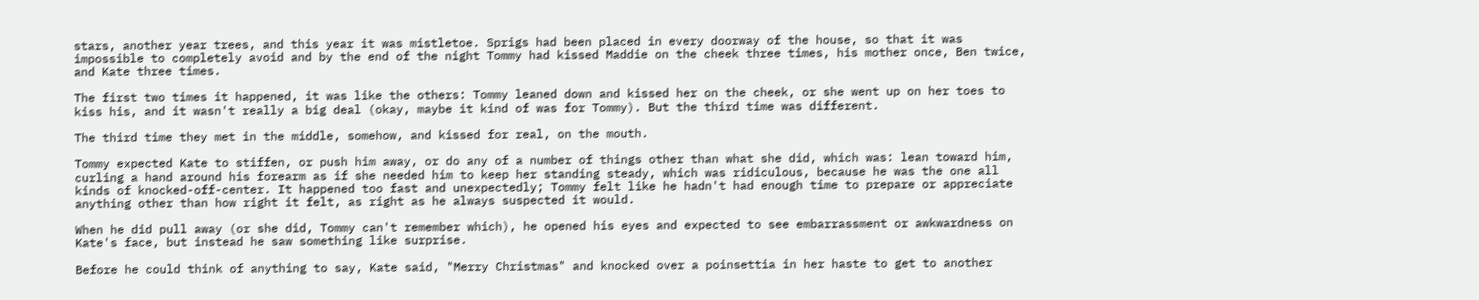stars, another year trees, and this year it was mistletoe. Sprigs had been placed in every doorway of the house, so that it was impossible to completely avoid and by the end of the night Tommy had kissed Maddie on the cheek three times, his mother once, Ben twice, and Kate three times.

The first two times it happened, it was like the others: Tommy leaned down and kissed her on the cheek, or she went up on her toes to kiss his, and it wasn't really a big deal (okay, maybe it kind of was for Tommy). But the third time was different.

The third time they met in the middle, somehow, and kissed for real, on the mouth.

Tommy expected Kate to stiffen, or push him away, or do any of a number of things other than what she did, which was: lean toward him, curling a hand around his forearm as if she needed him to keep her standing steady, which was ridiculous, because he was the one all kinds of knocked-off-center. It happened too fast and unexpectedly; Tommy felt like he hadn't had enough time to prepare or appreciate anything other than how right it felt, as right as he always suspected it would.

When he did pull away (or she did, Tommy can't remember which), he opened his eyes and expected to see embarrassment or awkwardness on Kate's face, but instead he saw something like surprise.

Before he could think of anything to say, Kate said, "Merry Christmas" and knocked over a poinsettia in her haste to get to another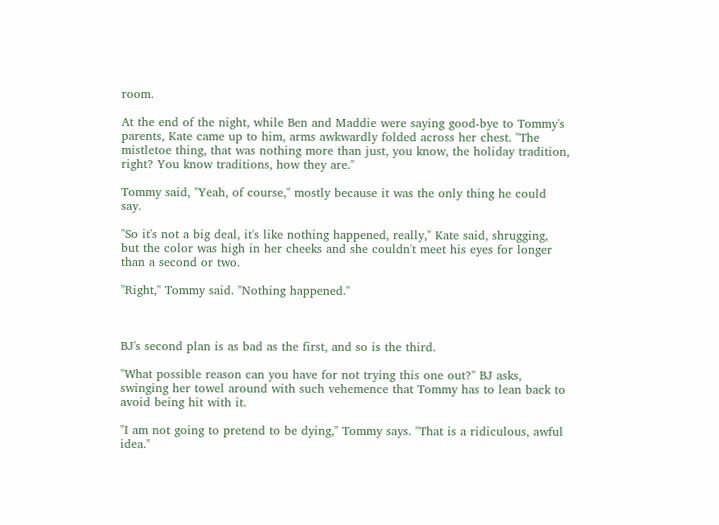room.

At the end of the night, while Ben and Maddie were saying good-bye to Tommy's parents, Kate came up to him, arms awkwardly folded across her chest. "The mistletoe thing, that was nothing more than just, you know, the holiday tradition, right? You know traditions, how they are."

Tommy said, "Yeah, of course," mostly because it was the only thing he could say.

"So it's not a big deal, it's like nothing happened, really," Kate said, shrugging, but the color was high in her cheeks and she couldn't meet his eyes for longer than a second or two.

"Right," Tommy said. "Nothing happened."



BJ's second plan is as bad as the first, and so is the third.

"What possible reason can you have for not trying this one out?" BJ asks, swinging her towel around with such vehemence that Tommy has to lean back to avoid being hit with it.

"I am not going to pretend to be dying," Tommy says. "That is a ridiculous, awful idea."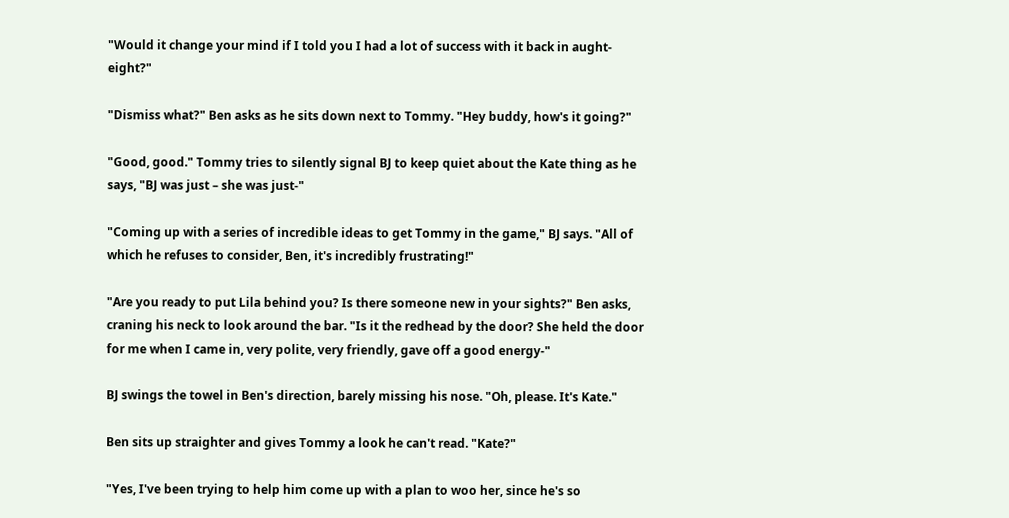"Would it change your mind if I told you I had a lot of success with it back in aught-eight?"

"Dismiss what?" Ben asks as he sits down next to Tommy. "Hey buddy, how's it going?"

"Good, good." Tommy tries to silently signal BJ to keep quiet about the Kate thing as he says, "BJ was just – she was just-"

"Coming up with a series of incredible ideas to get Tommy in the game," BJ says. "All of which he refuses to consider, Ben, it's incredibly frustrating!"

"Are you ready to put Lila behind you? Is there someone new in your sights?" Ben asks, craning his neck to look around the bar. "Is it the redhead by the door? She held the door for me when I came in, very polite, very friendly, gave off a good energy-"

BJ swings the towel in Ben's direction, barely missing his nose. "Oh, please. It's Kate."

Ben sits up straighter and gives Tommy a look he can't read. "Kate?"

"Yes, I've been trying to help him come up with a plan to woo her, since he's so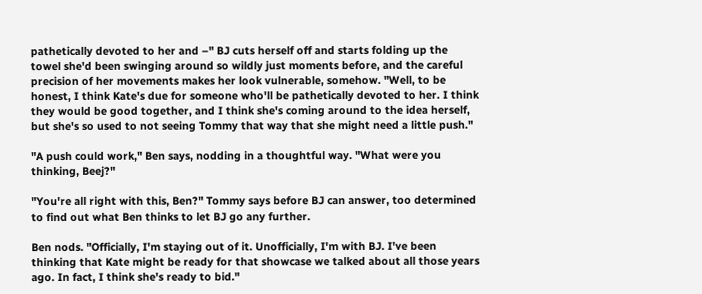pathetically devoted to her and –" BJ cuts herself off and starts folding up the towel she'd been swinging around so wildly just moments before, and the careful precision of her movements makes her look vulnerable, somehow. "Well, to be honest, I think Kate's due for someone who'll be pathetically devoted to her. I think they would be good together, and I think she's coming around to the idea herself, but she's so used to not seeing Tommy that way that she might need a little push."

"A push could work," Ben says, nodding in a thoughtful way. "What were you thinking, Beej?"

"You're all right with this, Ben?" Tommy says before BJ can answer, too determined to find out what Ben thinks to let BJ go any further.

Ben nods. "Officially, I'm staying out of it. Unofficially, I'm with BJ. I've been thinking that Kate might be ready for that showcase we talked about all those years ago. In fact, I think she's ready to bid."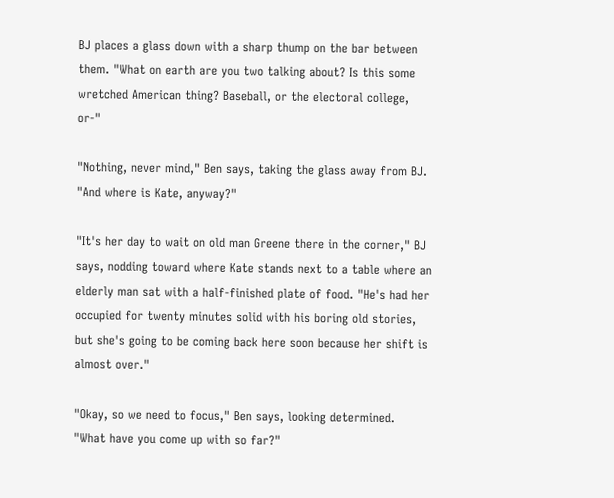BJ places a glass down with a sharp thump on the bar between them. "What on earth are you two talking about? Is this some wretched American thing? Baseball, or the electoral college, or-"

"Nothing, never mind," Ben says, taking the glass away from BJ. "And where is Kate, anyway?"

"It's her day to wait on old man Greene there in the corner," BJ says, nodding toward where Kate stands next to a table where an elderly man sat with a half-finished plate of food. "He's had her occupied for twenty minutes solid with his boring old stories, but she's going to be coming back here soon because her shift is almost over."

"Okay, so we need to focus," Ben says, looking determined. "What have you come up with so far?"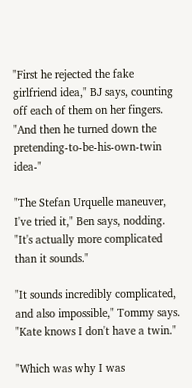"First he rejected the fake girlfriend idea," BJ says, counting off each of them on her fingers. "And then he turned down the pretending-to-be-his-own-twin idea-"

"The Stefan Urquelle maneuver, I've tried it," Ben says, nodding. "It's actually more complicated than it sounds."

"It sounds incredibly complicated, and also impossible," Tommy says. "Kate knows I don't have a twin."

"Which was why I was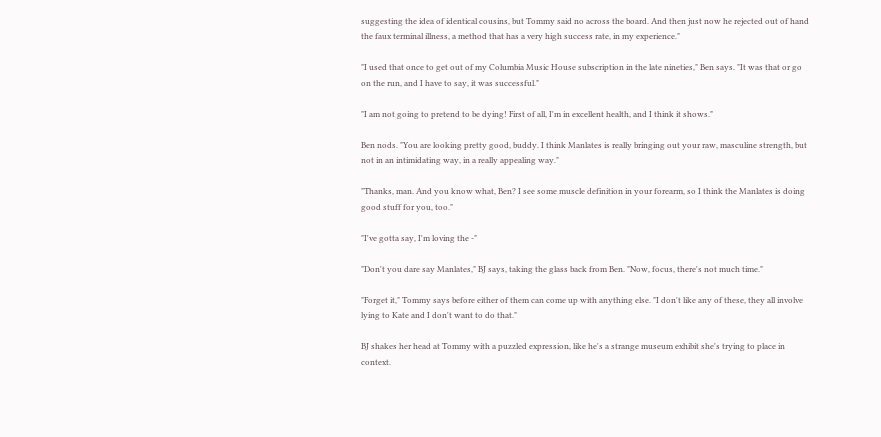suggesting the idea of identical cousins, but Tommy said no across the board. And then just now he rejected out of hand the faux terminal illness, a method that has a very high success rate, in my experience."

"I used that once to get out of my Columbia Music House subscription in the late nineties," Ben says. "It was that or go on the run, and I have to say, it was successful."

"I am not going to pretend to be dying! First of all, I'm in excellent health, and I think it shows."

Ben nods. "You are looking pretty good, buddy. I think Manlates is really bringing out your raw, masculine strength, but not in an intimidating way, in a really appealing way."

"Thanks, man. And you know what, Ben? I see some muscle definition in your forearm, so I think the Manlates is doing good stuff for you, too."

"I've gotta say, I'm loving the -"

"Don't you dare say Manlates," BJ says, taking the glass back from Ben. "Now, focus, there's not much time."

"Forget it," Tommy says before either of them can come up with anything else. "I don't like any of these, they all involve lying to Kate and I don't want to do that."

BJ shakes her head at Tommy with a puzzled expression, like he's a strange museum exhibit she's trying to place in context.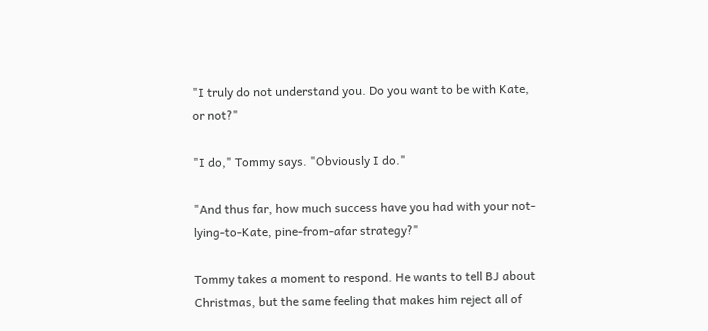"I truly do not understand you. Do you want to be with Kate, or not?"

"I do," Tommy says. "Obviously I do."

"And thus far, how much success have you had with your not-lying-to-Kate, pine-from-afar strategy?"

Tommy takes a moment to respond. He wants to tell BJ about Christmas, but the same feeling that makes him reject all of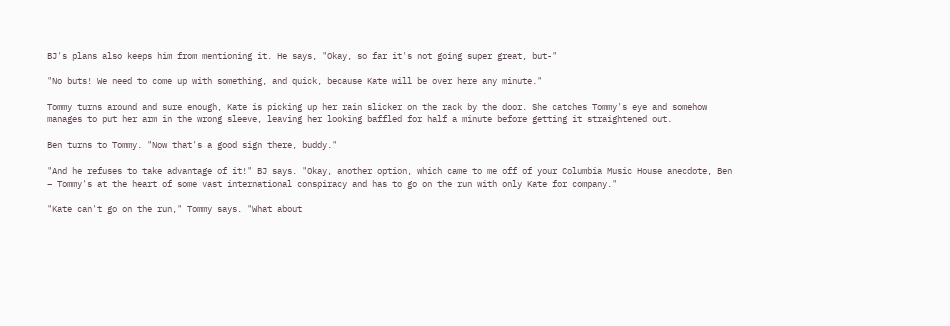BJ's plans also keeps him from mentioning it. He says, "Okay, so far it's not going super great, but-"

"No buts! We need to come up with something, and quick, because Kate will be over here any minute."

Tommy turns around and sure enough, Kate is picking up her rain slicker on the rack by the door. She catches Tommy's eye and somehow manages to put her arm in the wrong sleeve, leaving her looking baffled for half a minute before getting it straightened out.

Ben turns to Tommy. "Now that's a good sign there, buddy."

"And he refuses to take advantage of it!" BJ says. "Okay, another option, which came to me off of your Columbia Music House anecdote, Ben – Tommy's at the heart of some vast international conspiracy and has to go on the run with only Kate for company."

"Kate can't go on the run," Tommy says. "What about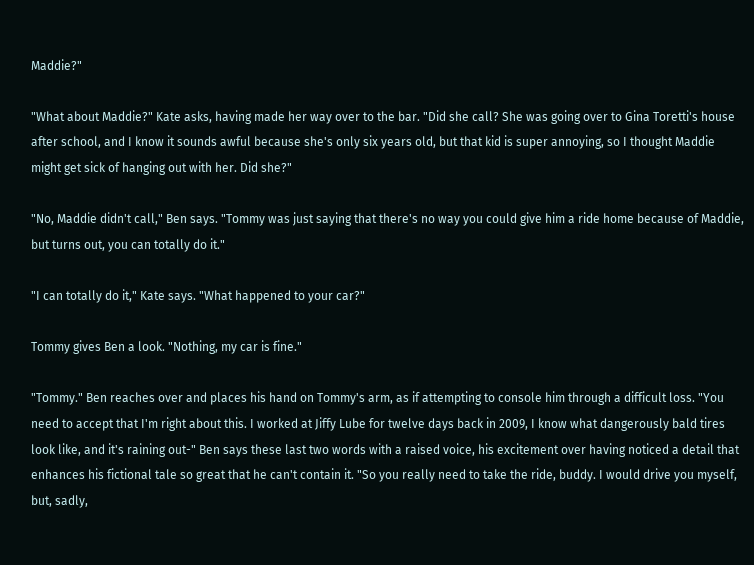Maddie?"

"What about Maddie?" Kate asks, having made her way over to the bar. "Did she call? She was going over to Gina Toretti's house after school, and I know it sounds awful because she's only six years old, but that kid is super annoying, so I thought Maddie might get sick of hanging out with her. Did she?"

"No, Maddie didn't call," Ben says. "Tommy was just saying that there's no way you could give him a ride home because of Maddie, but turns out, you can totally do it."

"I can totally do it," Kate says. "What happened to your car?"

Tommy gives Ben a look. "Nothing, my car is fine."

"Tommy." Ben reaches over and places his hand on Tommy's arm, as if attempting to console him through a difficult loss. "You need to accept that I'm right about this. I worked at Jiffy Lube for twelve days back in 2009, I know what dangerously bald tires look like, and it's raining out-" Ben says these last two words with a raised voice, his excitement over having noticed a detail that enhances his fictional tale so great that he can't contain it. "So you really need to take the ride, buddy. I would drive you myself, but, sadly,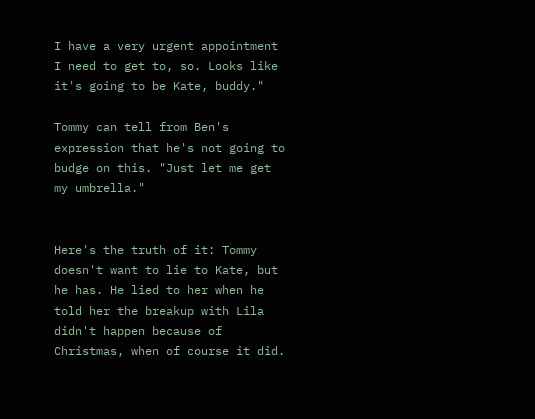I have a very urgent appointment I need to get to, so. Looks like it's going to be Kate, buddy."

Tommy can tell from Ben's expression that he's not going to budge on this. "Just let me get my umbrella."


Here's the truth of it: Tommy doesn't want to lie to Kate, but he has. He lied to her when he told her the breakup with Lila didn't happen because of Christmas, when of course it did.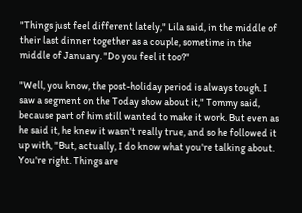"Things just feel different lately," Lila said, in the middle of their last dinner together as a couple, sometime in the middle of January. "Do you feel it too?"

"Well, you know, the post-holiday period is always tough. I saw a segment on the Today show about it," Tommy said, because part of him still wanted to make it work. But even as he said it, he knew it wasn't really true, and so he followed it up with, "But, actually, I do know what you're talking about. You're right. Things are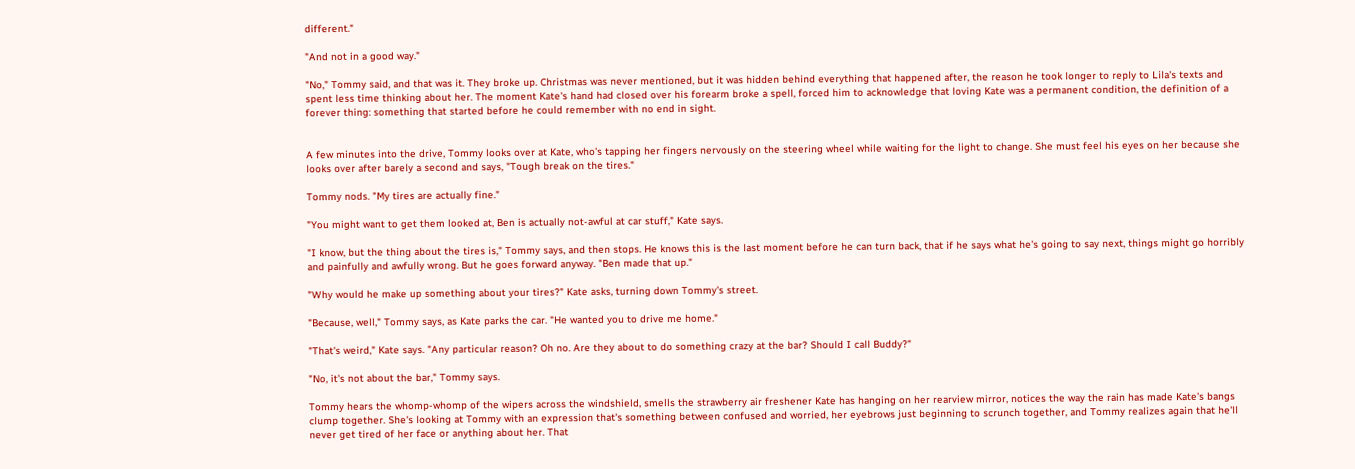different."

"And not in a good way."

"No," Tommy said, and that was it. They broke up. Christmas was never mentioned, but it was hidden behind everything that happened after, the reason he took longer to reply to Lila's texts and spent less time thinking about her. The moment Kate's hand had closed over his forearm broke a spell, forced him to acknowledge that loving Kate was a permanent condition, the definition of a forever thing: something that started before he could remember with no end in sight.


A few minutes into the drive, Tommy looks over at Kate, who's tapping her fingers nervously on the steering wheel while waiting for the light to change. She must feel his eyes on her because she looks over after barely a second and says, "Tough break on the tires."

Tommy nods. "My tires are actually fine."

"You might want to get them looked at, Ben is actually not-awful at car stuff," Kate says.

"I know, but the thing about the tires is," Tommy says, and then stops. He knows this is the last moment before he can turn back, that if he says what he's going to say next, things might go horribly and painfully and awfully wrong. But he goes forward anyway. "Ben made that up."

"Why would he make up something about your tires?" Kate asks, turning down Tommy's street.

"Because, well," Tommy says, as Kate parks the car. "He wanted you to drive me home."

"That's weird," Kate says. "Any particular reason? Oh no. Are they about to do something crazy at the bar? Should I call Buddy?"

"No, it's not about the bar," Tommy says.

Tommy hears the whomp-whomp of the wipers across the windshield, smells the strawberry air freshener Kate has hanging on her rearview mirror, notices the way the rain has made Kate's bangs clump together. She's looking at Tommy with an expression that's something between confused and worried, her eyebrows just beginning to scrunch together, and Tommy realizes again that he'll never get tired of her face or anything about her. That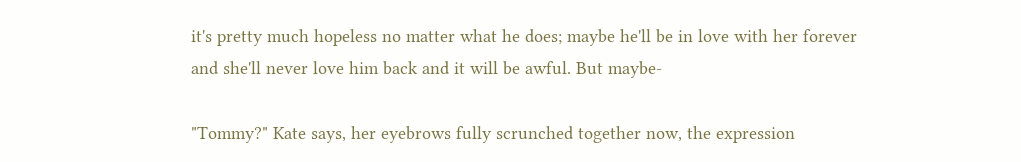it's pretty much hopeless no matter what he does; maybe he'll be in love with her forever and she'll never love him back and it will be awful. But maybe-

"Tommy?" Kate says, her eyebrows fully scrunched together now, the expression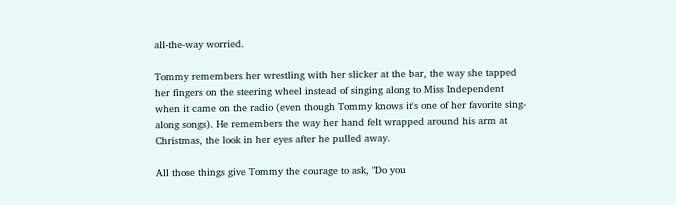all-the-way worried.

Tommy remembers her wrestling with her slicker at the bar, the way she tapped her fingers on the steering wheel instead of singing along to Miss Independent when it came on the radio (even though Tommy knows it's one of her favorite sing-along songs). He remembers the way her hand felt wrapped around his arm at Christmas, the look in her eyes after he pulled away.

All those things give Tommy the courage to ask, "Do you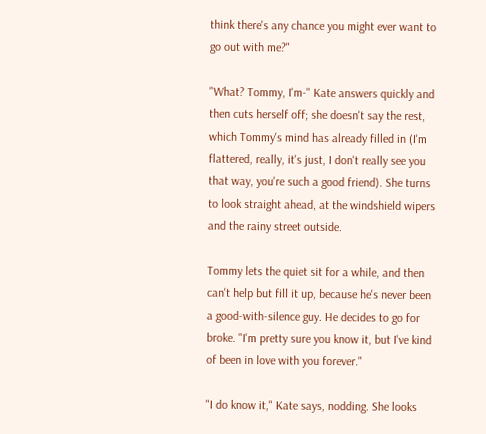think there's any chance you might ever want to go out with me?"

"What? Tommy, I'm-" Kate answers quickly and then cuts herself off; she doesn't say the rest, which Tommy's mind has already filled in (I'm flattered, really, it's just, I don't really see you that way, you're such a good friend). She turns to look straight ahead, at the windshield wipers and the rainy street outside.

Tommy lets the quiet sit for a while, and then can't help but fill it up, because he's never been a good-with-silence guy. He decides to go for broke. "I'm pretty sure you know it, but I've kind of been in love with you forever."

"I do know it," Kate says, nodding. She looks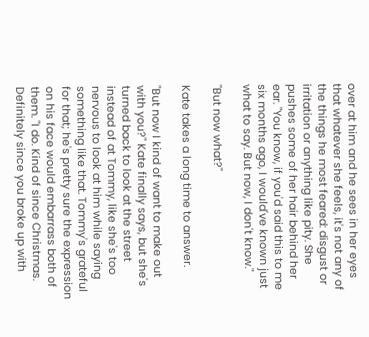over at him and he sees in her eyes that whatever she feels, it's not any of the things he most feared: disgust or irritation or anything like pity. She pushes some of her hair behind her ear. "You know, if you'd said this to me six months ago, I would've known just what to say. But now, I don't know."

"But now what?"

Kate takes a long time to answer.

"But now I kind of want to make out with you?" Kate finally says, but she's turned back to look at the street instead of at Tommy, like she's too nervous to look at him while saying something like that. Tommy's grateful for that; he's pretty sure the expression on his face would embarrass both of them. "I do. Kind of since Christmas. Definitely since you broke up with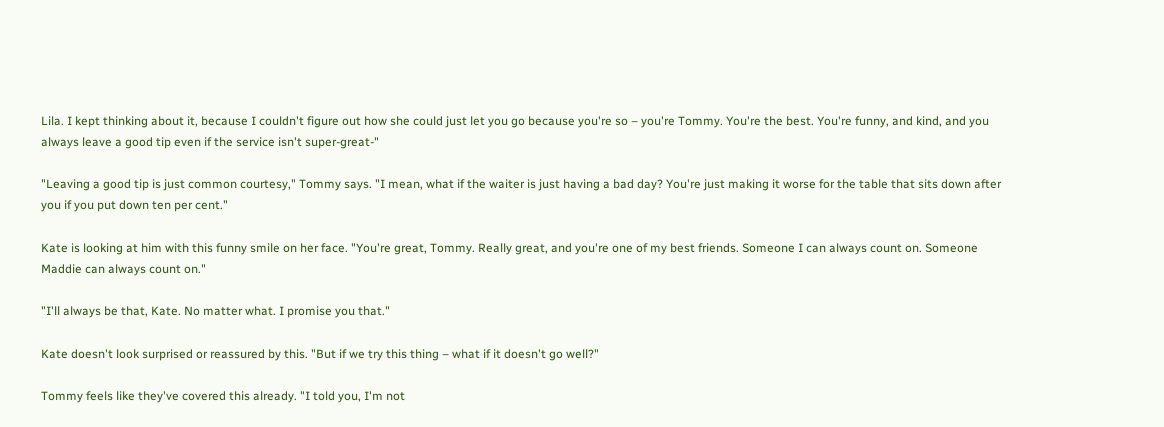Lila. I kept thinking about it, because I couldn't figure out how she could just let you go because you're so – you're Tommy. You're the best. You're funny, and kind, and you always leave a good tip even if the service isn't super-great-"

"Leaving a good tip is just common courtesy," Tommy says. "I mean, what if the waiter is just having a bad day? You're just making it worse for the table that sits down after you if you put down ten per cent."

Kate is looking at him with this funny smile on her face. "You're great, Tommy. Really great, and you're one of my best friends. Someone I can always count on. Someone Maddie can always count on."

"I'll always be that, Kate. No matter what. I promise you that."

Kate doesn't look surprised or reassured by this. "But if we try this thing – what if it doesn't go well?"

Tommy feels like they've covered this already. "I told you, I'm not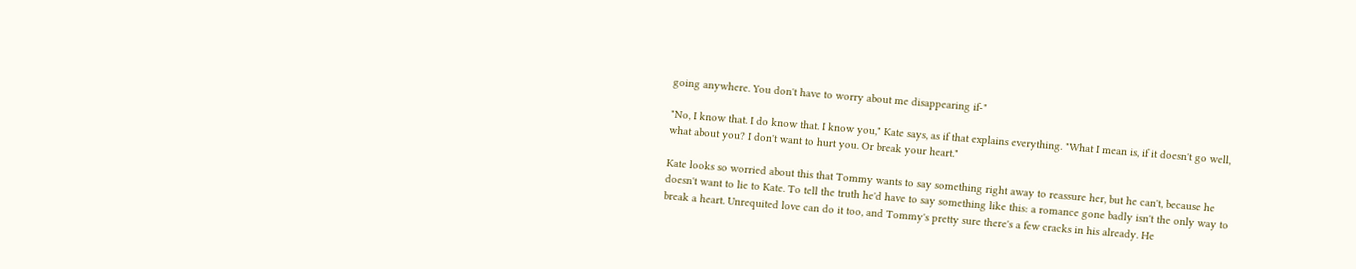going anywhere. You don't have to worry about me disappearing if-"

"No, I know that. I do know that. I know you," Kate says, as if that explains everything. "What I mean is, if it doesn't go well, what about you? I don't want to hurt you. Or break your heart."

Kate looks so worried about this that Tommy wants to say something right away to reassure her, but he can't, because he doesn't want to lie to Kate. To tell the truth he'd have to say something like this: a romance gone badly isn't the only way to break a heart. Unrequited love can do it too, and Tommy's pretty sure there's a few cracks in his already. He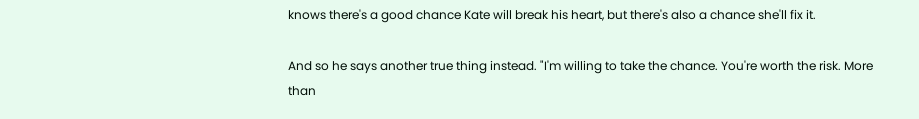knows there's a good chance Kate will break his heart, but there's also a chance she'll fix it.

And so he says another true thing instead. "I'm willing to take the chance. You're worth the risk. More than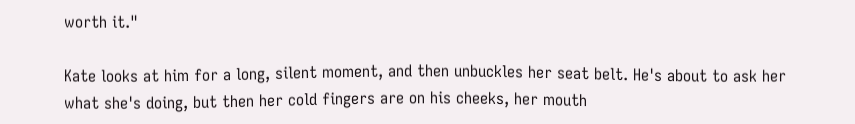worth it."

Kate looks at him for a long, silent moment, and then unbuckles her seat belt. He's about to ask her what she's doing, but then her cold fingers are on his cheeks, her mouth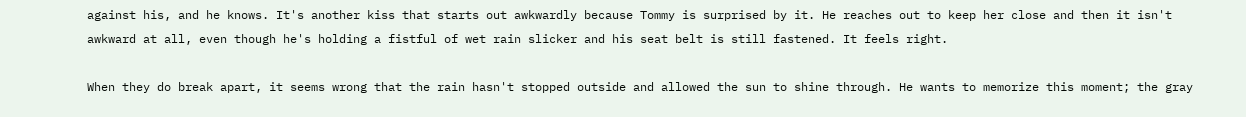against his, and he knows. It's another kiss that starts out awkwardly because Tommy is surprised by it. He reaches out to keep her close and then it isn't awkward at all, even though he's holding a fistful of wet rain slicker and his seat belt is still fastened. It feels right.

When they do break apart, it seems wrong that the rain hasn't stopped outside and allowed the sun to shine through. He wants to memorize this moment; the gray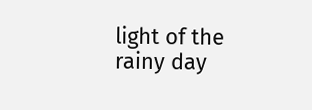light of the rainy day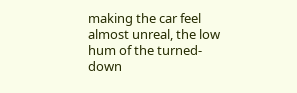making the car feel almost unreal, the low hum of the turned-down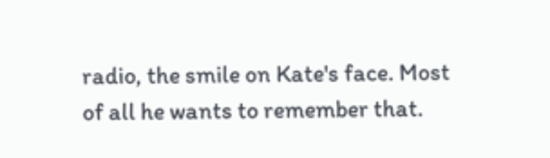radio, the smile on Kate's face. Most of all he wants to remember that.